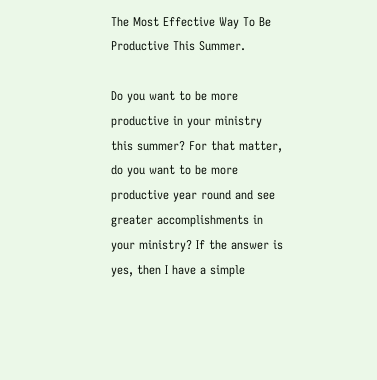The Most Effective Way To Be Productive This Summer.

Do you want to be more productive in your ministry this summer? For that matter, do you want to be more productive year round and see greater accomplishments in your ministry? If the answer is yes, then I have a simple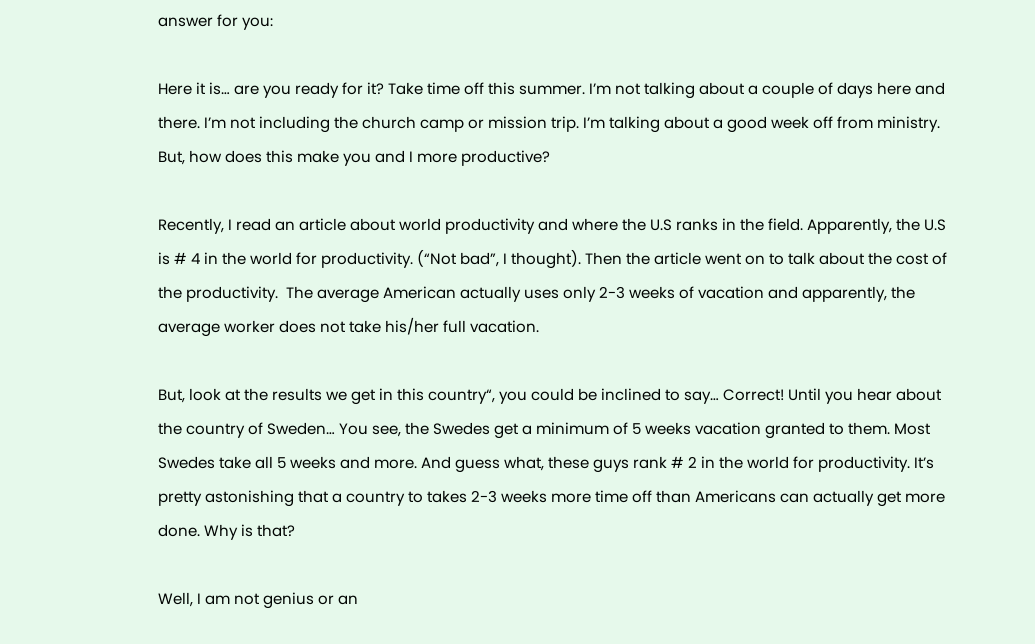answer for you:

Here it is… are you ready for it? Take time off this summer. I’m not talking about a couple of days here and there. I’m not including the church camp or mission trip. I’m talking about a good week off from ministry. But, how does this make you and I more productive?

Recently, I read an article about world productivity and where the U.S ranks in the field. Apparently, the U.S is # 4 in the world for productivity. (“Not bad”, I thought). Then the article went on to talk about the cost of the productivity.  The average American actually uses only 2-3 weeks of vacation and apparently, the average worker does not take his/her full vacation.

But, look at the results we get in this country“, you could be inclined to say… Correct! Until you hear about the country of Sweden… You see, the Swedes get a minimum of 5 weeks vacation granted to them. Most  Swedes take all 5 weeks and more. And guess what, these guys rank # 2 in the world for productivity. It’s pretty astonishing that a country to takes 2-3 weeks more time off than Americans can actually get more done. Why is that?

Well, I am not genius or an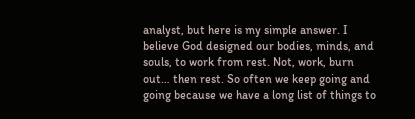analyst, but here is my simple answer. I believe God designed our bodies, minds, and souls, to work from rest. Not, work, burn out… then rest. So often we keep going and going because we have a long list of things to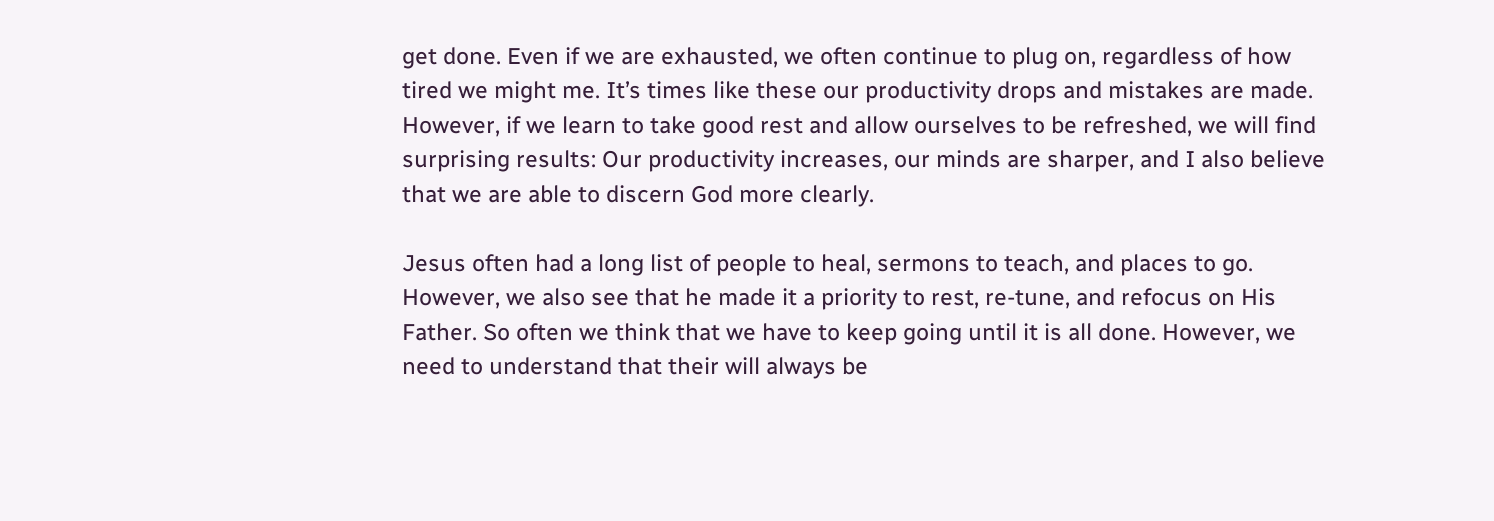get done. Even if we are exhausted, we often continue to plug on, regardless of how tired we might me. It’s times like these our productivity drops and mistakes are made. However, if we learn to take good rest and allow ourselves to be refreshed, we will find  surprising results: Our productivity increases, our minds are sharper, and I also believe that we are able to discern God more clearly.

Jesus often had a long list of people to heal, sermons to teach, and places to go. However, we also see that he made it a priority to rest, re-tune, and refocus on His Father. So often we think that we have to keep going until it is all done. However, we need to understand that their will always be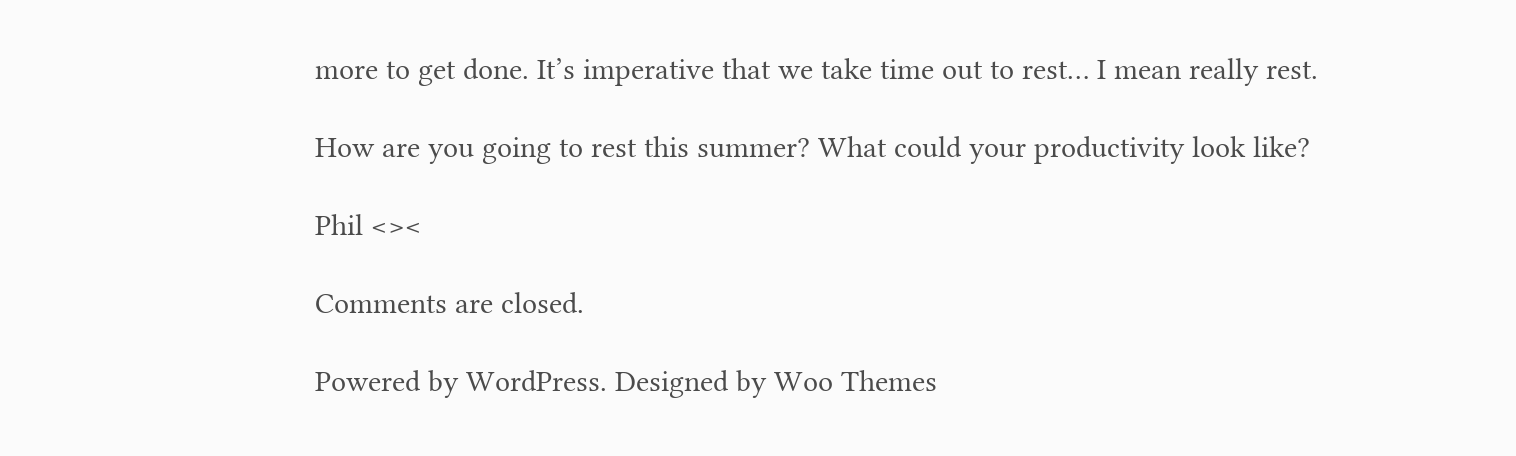more to get done. It’s imperative that we take time out to rest… I mean really rest.

How are you going to rest this summer? What could your productivity look like?

Phil <><

Comments are closed.

Powered by WordPress. Designed by Woo Themes